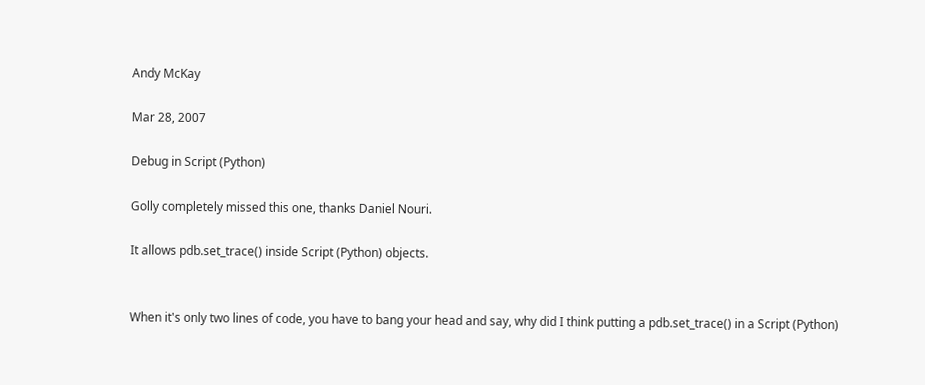Andy McKay

Mar 28, 2007

Debug in Script (Python)

Golly completely missed this one, thanks Daniel Nouri.

It allows pdb.set_trace() inside Script (Python) objects.


When it's only two lines of code, you have to bang your head and say, why did I think putting a pdb.set_trace() in a Script (Python)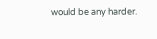would be any harder.